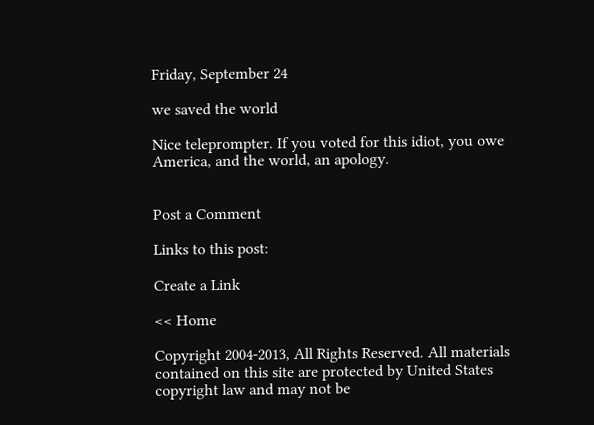Friday, September 24

we saved the world

Nice teleprompter. If you voted for this idiot, you owe America, and the world, an apology.


Post a Comment

Links to this post:

Create a Link

<< Home

Copyright 2004-2013, All Rights Reserved. All materials contained on this site are protected by United States copyright law and may not be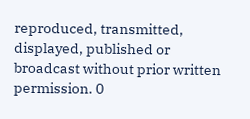reproduced, transmitted, displayed, published or broadcast without prior written permission. 0